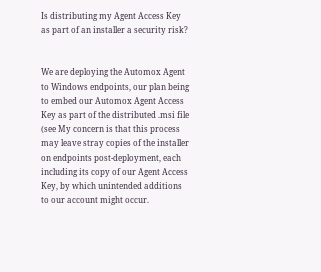Is distributing my Agent Access Key as part of an installer a security risk?


We are deploying the Automox Agent to Windows endpoints, our plan being to embed our Automox Agent Access Key as part of the distributed .msi file (see My concern is that this process may leave stray copies of the installer on endpoints post-deployment, each including its copy of our Agent Access Key, by which unintended additions to our account might occur.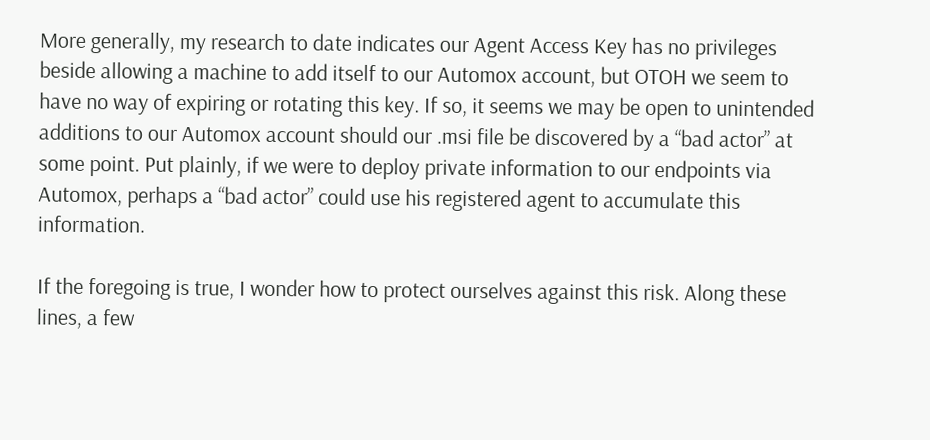More generally, my research to date indicates our Agent Access Key has no privileges beside allowing a machine to add itself to our Automox account, but OTOH we seem to have no way of expiring or rotating this key. If so, it seems we may be open to unintended additions to our Automox account should our .msi file be discovered by a “bad actor” at some point. Put plainly, if we were to deploy private information to our endpoints via Automox, perhaps a “bad actor” could use his registered agent to accumulate this information.

If the foregoing is true, I wonder how to protect ourselves against this risk. Along these lines, a few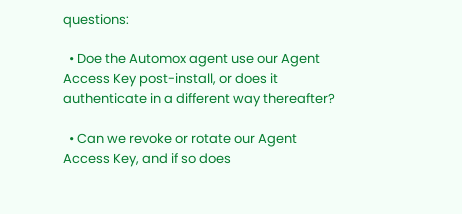questions:

  • Doe the Automox agent use our Agent Access Key post-install, or does it authenticate in a different way thereafter?

  • Can we revoke or rotate our Agent Access Key, and if so does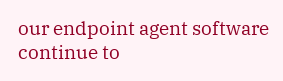our endpoint agent software continue to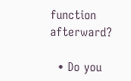function afterward?

  • Do you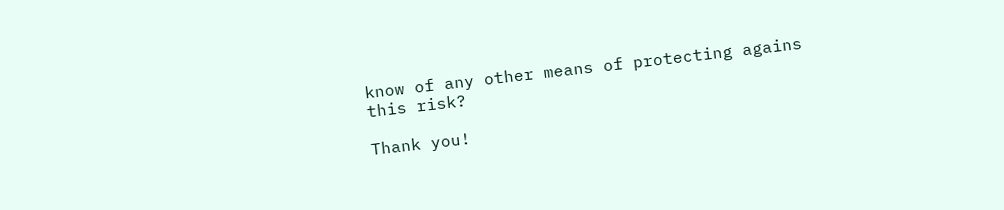know of any other means of protecting agains this risk?

Thank you!